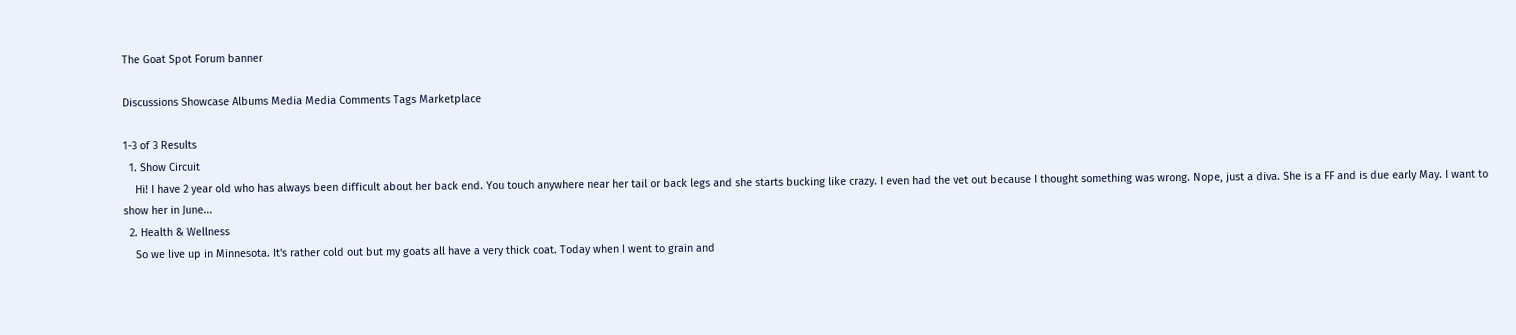The Goat Spot Forum banner

Discussions Showcase Albums Media Media Comments Tags Marketplace

1-3 of 3 Results
  1. Show Circuit
    Hi! I have 2 year old who has always been difficult about her back end. You touch anywhere near her tail or back legs and she starts bucking like crazy. I even had the vet out because I thought something was wrong. Nope, just a diva. She is a FF and is due early May. I want to show her in June...
  2. Health & Wellness
    So we live up in Minnesota. It's rather cold out but my goats all have a very thick coat. Today when I went to grain and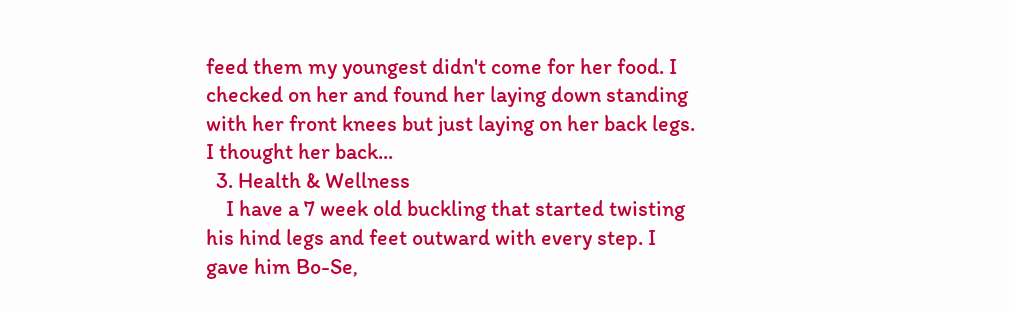feed them my youngest didn't come for her food. I checked on her and found her laying down standing with her front knees but just laying on her back legs. I thought her back...
  3. Health & Wellness
    I have a 7 week old buckling that started twisting his hind legs and feet outward with every step. I gave him Bo-Se,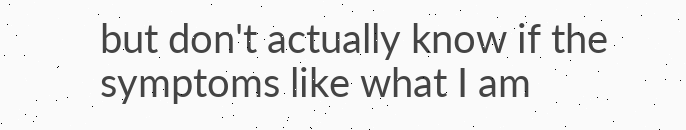but don't actually know if the symptoms like what I am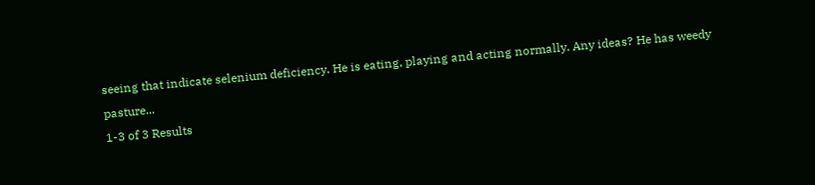seeing that indicate selenium deficiency. He is eating, playing and acting normally. Any ideas? He has weedy pasture...
1-3 of 3 Results